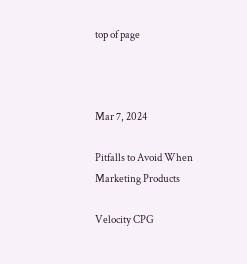top of page



Mar 7, 2024

Pitfalls to Avoid When Marketing Products

Velocity CPG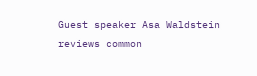Guest speaker Asa Waldstein reviews common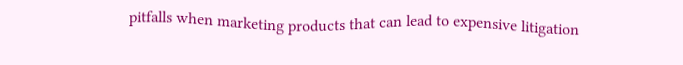pitfalls when marketing products that can lead to expensive litigation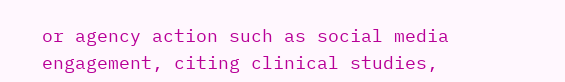or agency action such as social media engagement, citing clinical studies,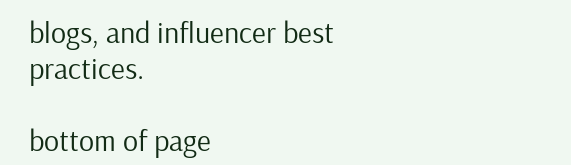blogs, and influencer best practices.

bottom of page